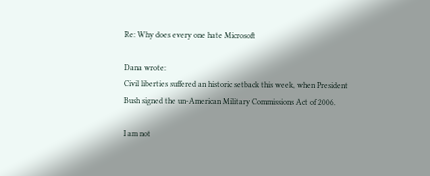Re: Why does every one hate Microsoft

Dana wrote:
Civil liberties suffered an historic setback this week, when President
Bush signed the un-American Military Commissions Act of 2006.

I am not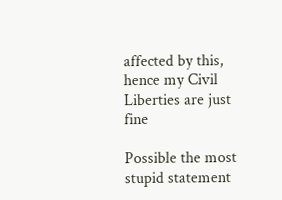affected by this, hence my Civil Liberties are just fine

Possible the most stupid statement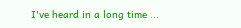I've heard in a long time ...